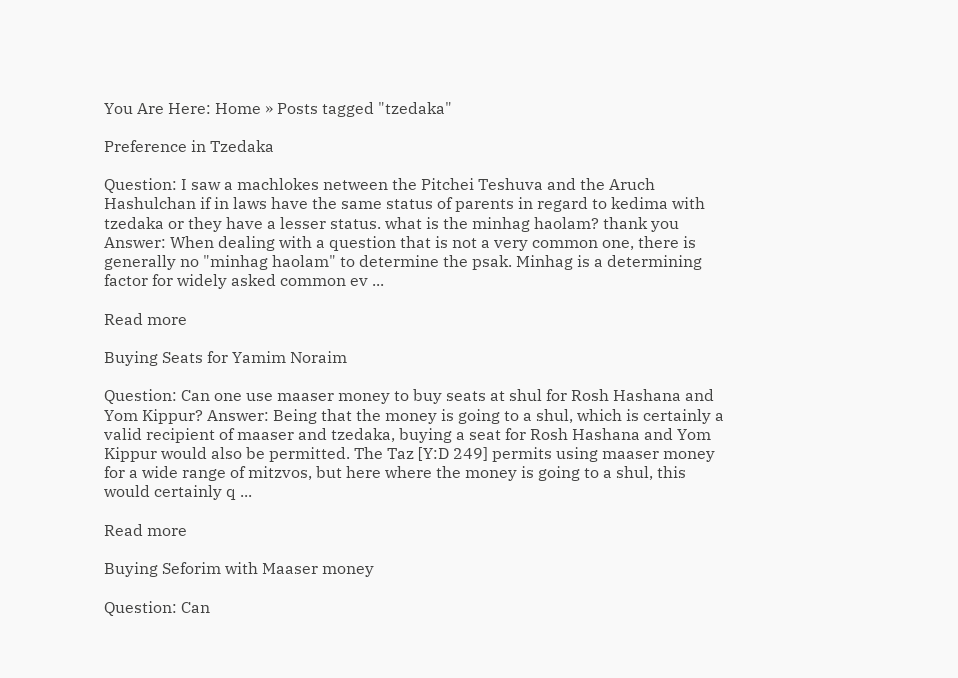You Are Here: Home » Posts tagged "tzedaka"

Preference in Tzedaka

Question: I saw a machlokes netween the Pitchei Teshuva and the Aruch Hashulchan if in laws have the same status of parents in regard to kedima with tzedaka or they have a lesser status. what is the minhag haolam? thank you Answer: When dealing with a question that is not a very common one, there is generally no "minhag haolam" to determine the psak. Minhag is a determining factor for widely asked common ev ...

Read more

Buying Seats for Yamim Noraim

Question: Can one use maaser money to buy seats at shul for Rosh Hashana and Yom Kippur? Answer: Being that the money is going to a shul, which is certainly a valid recipient of maaser and tzedaka, buying a seat for Rosh Hashana and Yom Kippur would also be permitted. The Taz [Y:D 249] permits using maaser money for a wide range of mitzvos, but here where the money is going to a shul, this would certainly q ...

Read more

Buying Seforim with Maaser money

Question: Can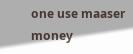one use maaser money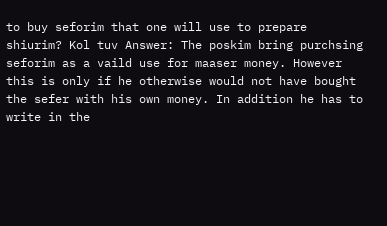to buy seforim that one will use to prepare shiurim? Kol tuv Answer: The poskim bring purchsing seforim as a vaild use for maaser money. However this is only if he otherwise would not have bought the sefer with his own money. In addition he has to write in the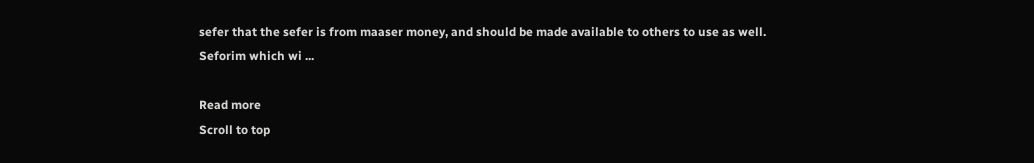sefer that the sefer is from maaser money, and should be made available to others to use as well. Seforim which wi ...

Read more
Scroll to top